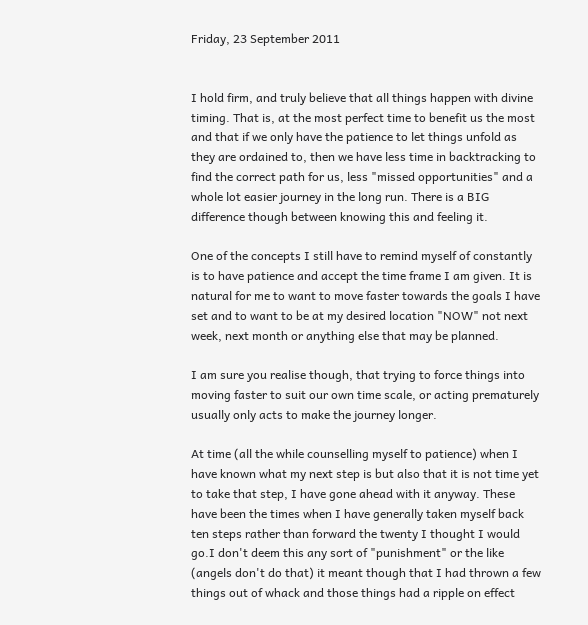Friday, 23 September 2011


I hold firm, and truly believe that all things happen with divine timing. That is, at the most perfect time to benefit us the most and that if we only have the patience to let things unfold as they are ordained to, then we have less time in backtracking to find the correct path for us, less "missed opportunities" and a whole lot easier journey in the long run. There is a BIG difference though between knowing this and feeling it.

One of the concepts I still have to remind myself of constantly is to have patience and accept the time frame I am given. It is natural for me to want to move faster towards the goals I have set and to want to be at my desired location "NOW" not next week, next month or anything else that may be planned.

I am sure you realise though, that trying to force things into moving faster to suit our own time scale, or acting prematurely usually only acts to make the journey longer.

At time (all the while counselling myself to patience) when I have known what my next step is but also that it is not time yet to take that step, I have gone ahead with it anyway. These have been the times when I have generally taken myself back ten steps rather than forward the twenty I thought I would go.I don't deem this any sort of "punishment" or the like (angels don't do that) it meant though that I had thrown a few things out of whack and those things had a ripple on effect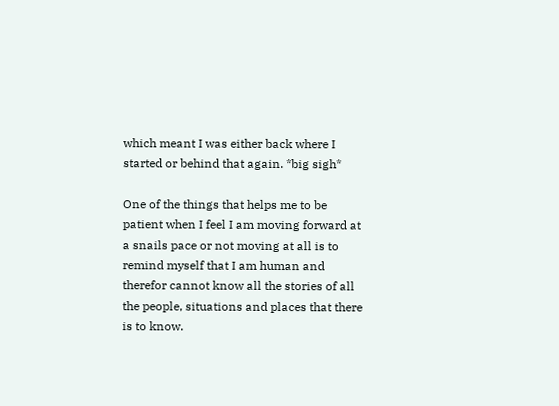which meant I was either back where I started or behind that again. *big sigh*

One of the things that helps me to be patient when I feel I am moving forward at a snails pace or not moving at all is to remind myself that I am human and therefor cannot know all the stories of all the people, situations and places that there is to know.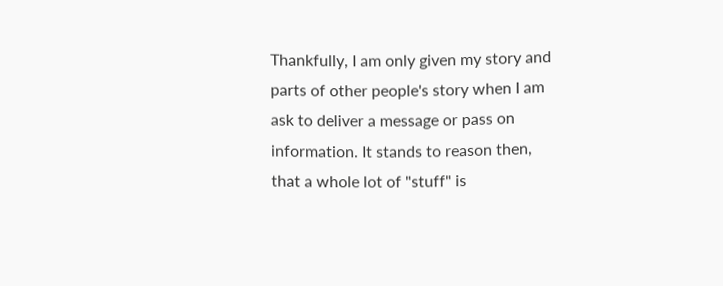Thankfully, I am only given my story and parts of other people's story when I am ask to deliver a message or pass on information. It stands to reason then, that a whole lot of "stuff" is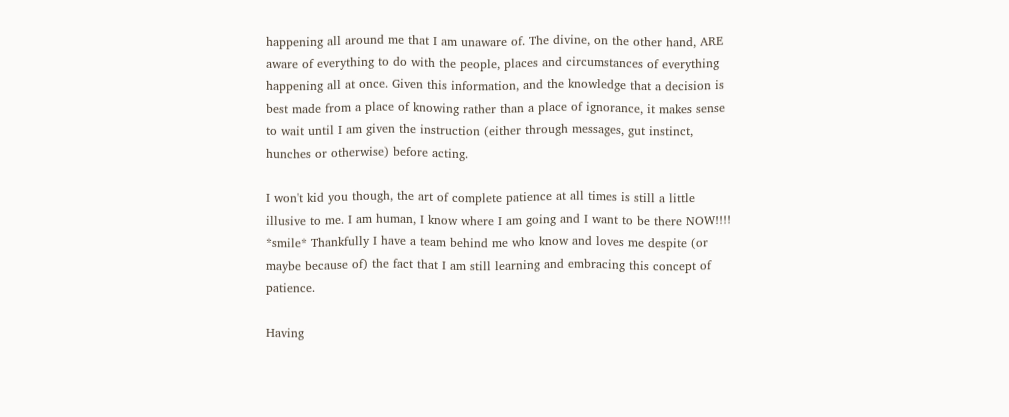happening all around me that I am unaware of. The divine, on the other hand, ARE aware of everything to do with the people, places and circumstances of everything happening all at once. Given this information, and the knowledge that a decision is best made from a place of knowing rather than a place of ignorance, it makes sense to wait until I am given the instruction (either through messages, gut instinct, hunches or otherwise) before acting.

I won't kid you though, the art of complete patience at all times is still a little illusive to me. I am human, I know where I am going and I want to be there NOW!!!! *smile* Thankfully I have a team behind me who know and loves me despite (or maybe because of) the fact that I am still learning and embracing this concept of patience.

Having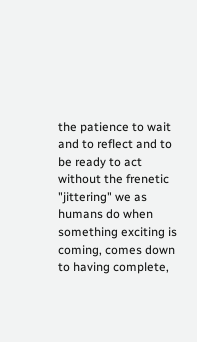the patience to wait and to reflect and to be ready to act without the frenetic "jittering" we as humans do when something exciting is coming, comes down to having complete,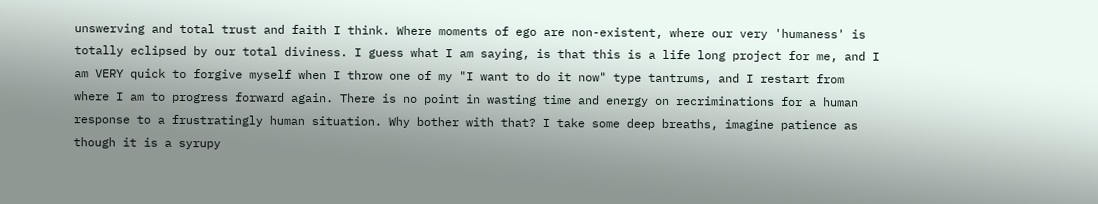unswerving and total trust and faith I think. Where moments of ego are non-existent, where our very 'humaness' is totally eclipsed by our total diviness. I guess what I am saying, is that this is a life long project for me, and I am VERY quick to forgive myself when I throw one of my "I want to do it now" type tantrums, and I restart from where I am to progress forward again. There is no point in wasting time and energy on recriminations for a human response to a frustratingly human situation. Why bother with that? I take some deep breaths, imagine patience as though it is a syrupy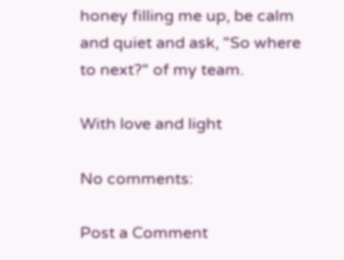honey filling me up, be calm and quiet and ask, "So where to next?" of my team.

With love and light

No comments:

Post a Comment